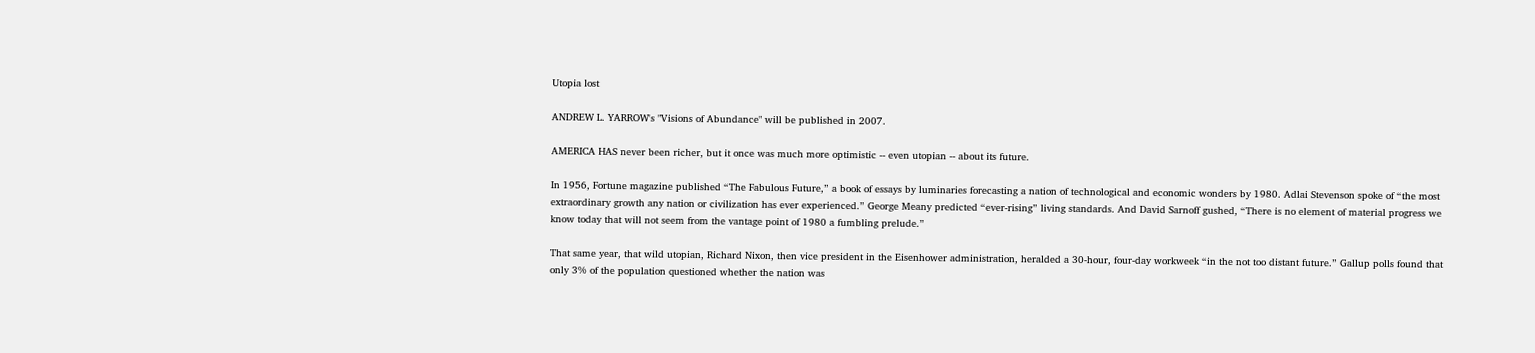Utopia lost

ANDREW L. YARROW's "Visions of Abundance" will be published in 2007.

AMERICA HAS never been richer, but it once was much more optimistic -- even utopian -- about its future.

In 1956, Fortune magazine published “The Fabulous Future,” a book of essays by luminaries forecasting a nation of technological and economic wonders by 1980. Adlai Stevenson spoke of “the most extraordinary growth any nation or civilization has ever experienced.” George Meany predicted “ever-rising” living standards. And David Sarnoff gushed, “There is no element of material progress we know today that will not seem from the vantage point of 1980 a fumbling prelude.”

That same year, that wild utopian, Richard Nixon, then vice president in the Eisenhower administration, heralded a 30-hour, four-day workweek “in the not too distant future.” Gallup polls found that only 3% of the population questioned whether the nation was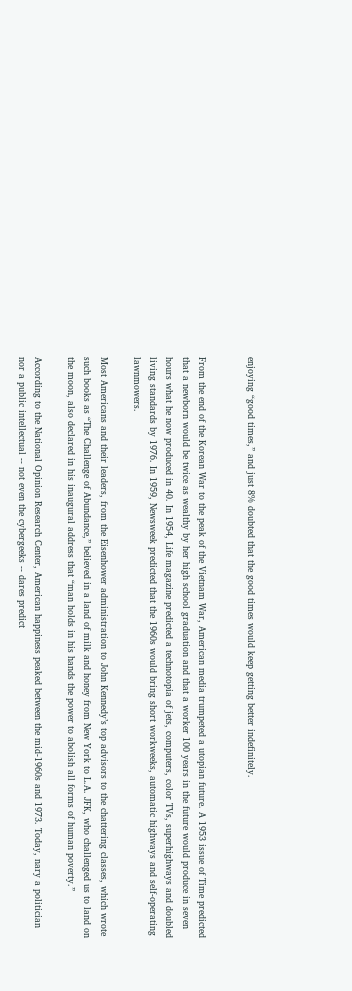enjoying “good times,” and just 8% doubted that the good times would keep getting better indefinitely.


From the end of the Korean War to the peak of the Vietnam War, American media trumpeted a utopian future. A 1953 issue of Time predicted that a newborn would be twice as wealthy by her high school graduation and that a worker 100 years in the future would produce in seven hours what he now produced in 40. In 1954, Life magazine predicted a technotopia of jets, computers, color TVs, superhighways and doubled living standards by 1976. In 1959, Newsweek predicted that the 1960s would bring short workweeks, automatic highways and self-operating lawnmowers.

Most Americans and their leaders, from the Eisenhower administration to John Kennedy’s top advisors to the chattering classes, which wrote such books as “The Challenge of Abundance,” believed in a land of milk and honey from New York to L.A. JFK, who challenged us to land on the moon, also declared in his inaugural address that “man holds in his hands the power to abolish all forms of human poverty.”

According to the National Opinion Research Center, American happiness peaked between the mid-1960s and 1973. Today, nary a politician nor a public intellectual -- not even the cybergeeks -- dares predict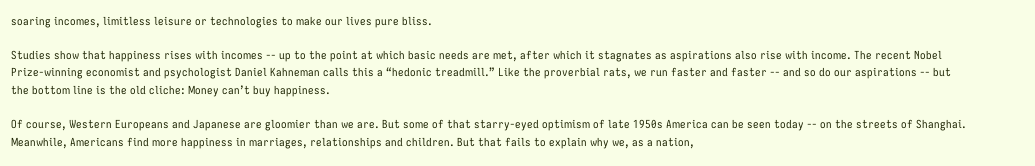soaring incomes, limitless leisure or technologies to make our lives pure bliss.

Studies show that happiness rises with incomes -- up to the point at which basic needs are met, after which it stagnates as aspirations also rise with income. The recent Nobel Prize-winning economist and psychologist Daniel Kahneman calls this a “hedonic treadmill.” Like the proverbial rats, we run faster and faster -- and so do our aspirations -- but the bottom line is the old cliche: Money can’t buy happiness.

Of course, Western Europeans and Japanese are gloomier than we are. But some of that starry-eyed optimism of late 1950s America can be seen today -- on the streets of Shanghai. Meanwhile, Americans find more happiness in marriages, relationships and children. But that fails to explain why we, as a nation,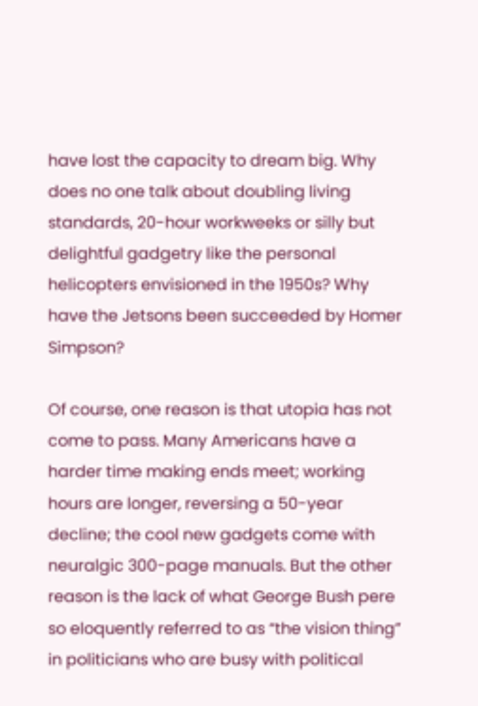have lost the capacity to dream big. Why does no one talk about doubling living standards, 20-hour workweeks or silly but delightful gadgetry like the personal helicopters envisioned in the 1950s? Why have the Jetsons been succeeded by Homer Simpson?

Of course, one reason is that utopia has not come to pass. Many Americans have a harder time making ends meet; working hours are longer, reversing a 50-year decline; the cool new gadgets come with neuralgic 300-page manuals. But the other reason is the lack of what George Bush pere so eloquently referred to as “the vision thing” in politicians who are busy with political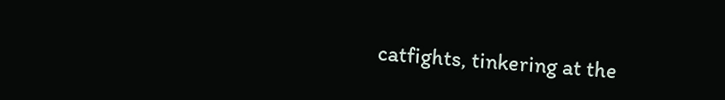catfights, tinkering at the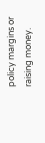policy margins or raising money.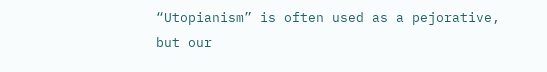“Utopianism” is often used as a pejorative, but our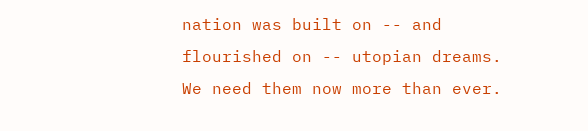nation was built on -- and flourished on -- utopian dreams. We need them now more than ever.